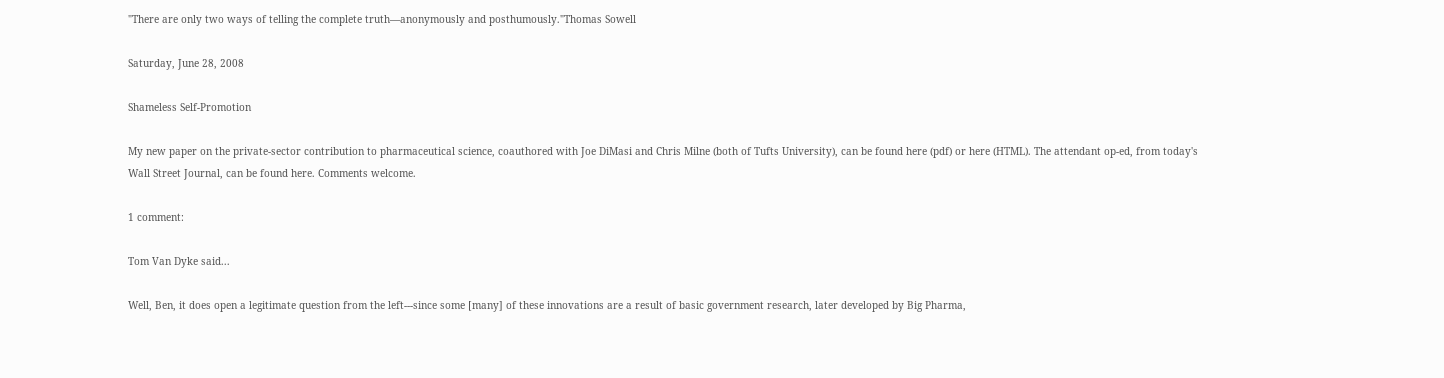"There are only two ways of telling the complete truth—anonymously and posthumously."Thomas Sowell

Saturday, June 28, 2008

Shameless Self-Promotion

My new paper on the private-sector contribution to pharmaceutical science, coauthored with Joe DiMasi and Chris Milne (both of Tufts University), can be found here (pdf) or here (HTML). The attendant op-ed, from today's Wall Street Journal, can be found here. Comments welcome.

1 comment:

Tom Van Dyke said...

Well, Ben, it does open a legitimate question from the left---since some [many] of these innovations are a result of basic government research, later developed by Big Pharma,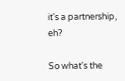it's a partnership, eh?

So what's the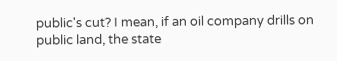public's cut? I mean, if an oil company drills on public land, the state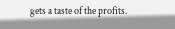gets a taste of the profits.